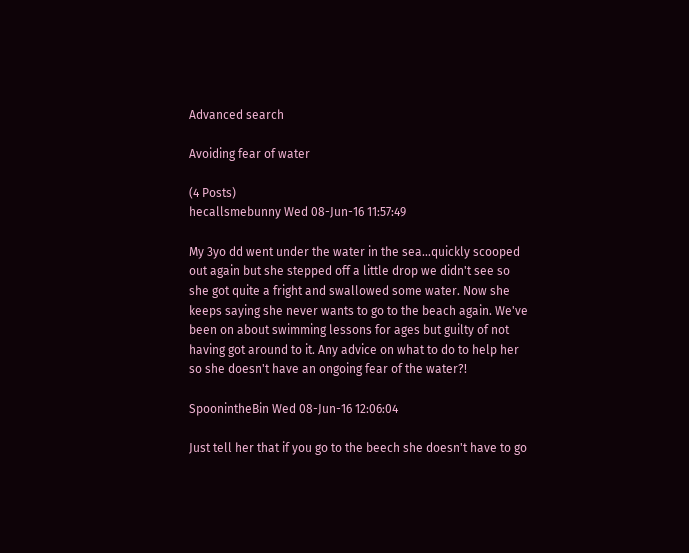Advanced search

Avoiding fear of water

(4 Posts)
hecallsmebunny Wed 08-Jun-16 11:57:49

My 3yo dd went under the water in the sea...quickly scooped out again but she stepped off a little drop we didn't see so she got quite a fright and swallowed some water. Now she keeps saying she never wants to go to the beach again. We've been on about swimming lessons for ages but guilty of not having got around to it. Any advice on what to do to help her so she doesn't have an ongoing fear of the water?!

SpoonintheBin Wed 08-Jun-16 12:06:04

Just tell her that if you go to the beech she doesn't have to go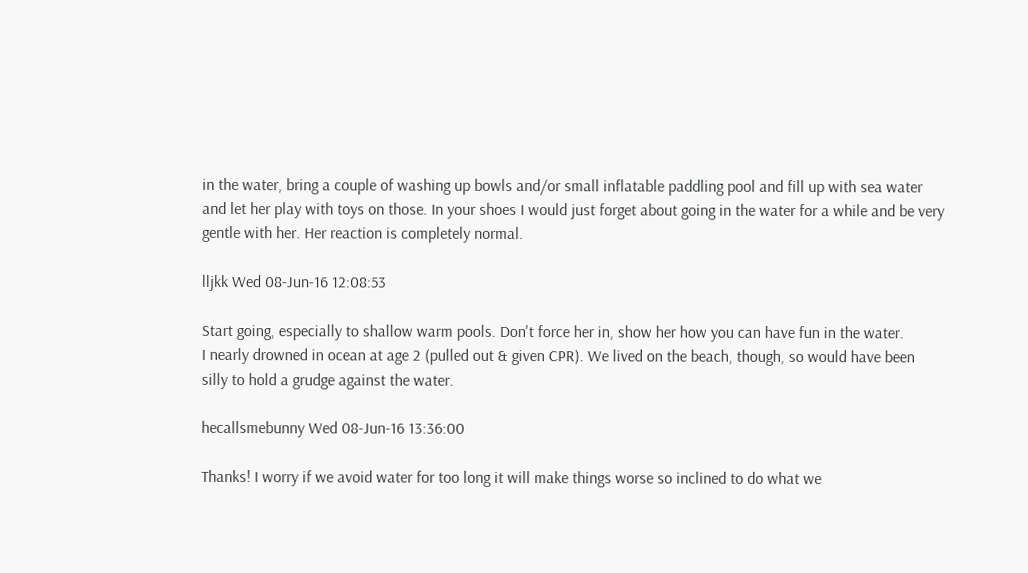in the water, bring a couple of washing up bowls and/or small inflatable paddling pool and fill up with sea water and let her play with toys on those. In your shoes I would just forget about going in the water for a while and be very gentle with her. Her reaction is completely normal.

lljkk Wed 08-Jun-16 12:08:53

Start going, especially to shallow warm pools. Don't force her in, show her how you can have fun in the water.
I nearly drowned in ocean at age 2 (pulled out & given CPR). We lived on the beach, though, so would have been silly to hold a grudge against the water.

hecallsmebunny Wed 08-Jun-16 13:36:00

Thanks! I worry if we avoid water for too long it will make things worse so inclined to do what we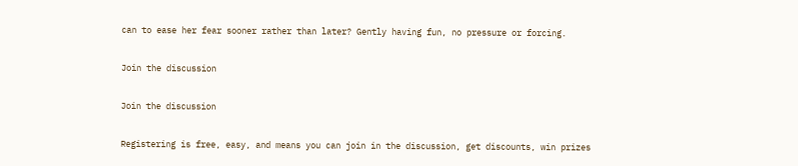can to ease her fear sooner rather than later? Gently having fun, no pressure or forcing.

Join the discussion

Join the discussion

Registering is free, easy, and means you can join in the discussion, get discounts, win prizes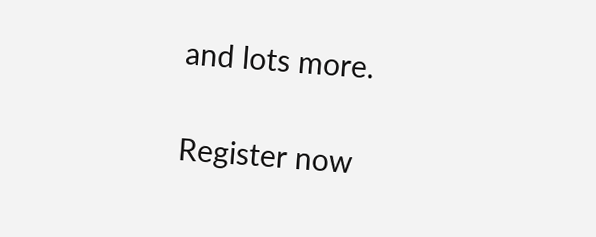and lots more.

Register now